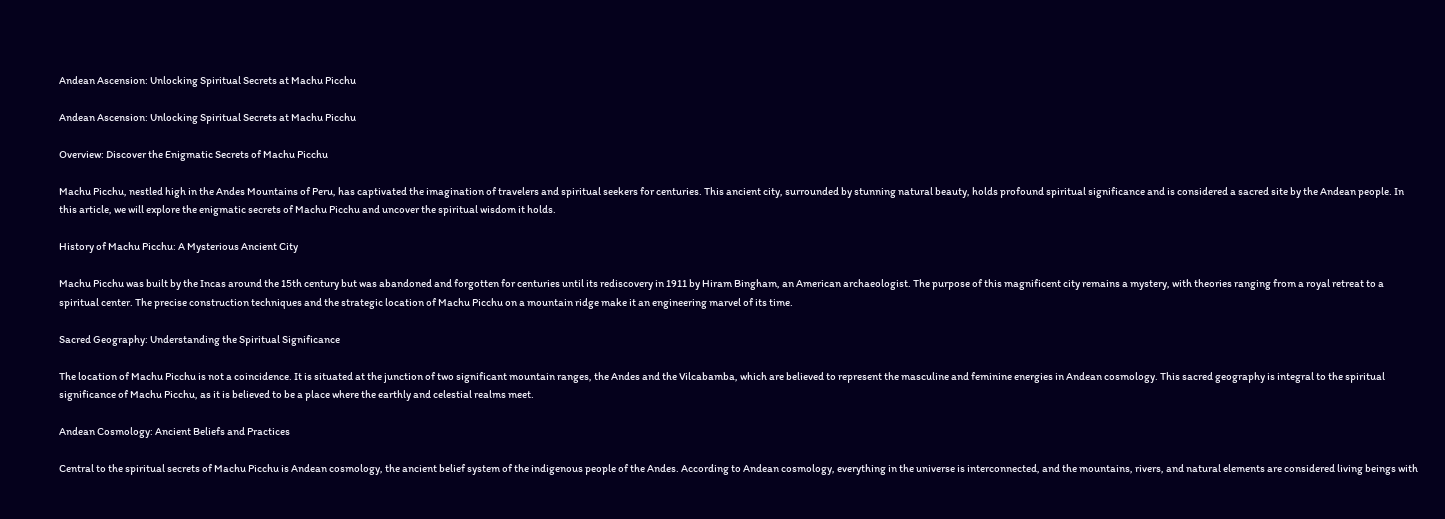Andean Ascension: Unlocking Spiritual Secrets at Machu Picchu

Andean Ascension: Unlocking Spiritual Secrets at Machu Picchu

Overview: Discover the Enigmatic Secrets of Machu Picchu

Machu Picchu, nestled high in the Andes Mountains of Peru, has captivated the imagination of travelers and spiritual seekers for centuries. This ancient city, surrounded by stunning natural beauty, holds profound spiritual significance and is considered a sacred site by the Andean people. In this article, we will explore the enigmatic secrets of Machu Picchu and uncover the spiritual wisdom it holds.

History of Machu Picchu: A Mysterious Ancient City

Machu Picchu was built by the Incas around the 15th century but was abandoned and forgotten for centuries until its rediscovery in 1911 by Hiram Bingham, an American archaeologist. The purpose of this magnificent city remains a mystery, with theories ranging from a royal retreat to a spiritual center. The precise construction techniques and the strategic location of Machu Picchu on a mountain ridge make it an engineering marvel of its time.

Sacred Geography: Understanding the Spiritual Significance

The location of Machu Picchu is not a coincidence. It is situated at the junction of two significant mountain ranges, the Andes and the Vilcabamba, which are believed to represent the masculine and feminine energies in Andean cosmology. This sacred geography is integral to the spiritual significance of Machu Picchu, as it is believed to be a place where the earthly and celestial realms meet.

Andean Cosmology: Ancient Beliefs and Practices

Central to the spiritual secrets of Machu Picchu is Andean cosmology, the ancient belief system of the indigenous people of the Andes. According to Andean cosmology, everything in the universe is interconnected, and the mountains, rivers, and natural elements are considered living beings with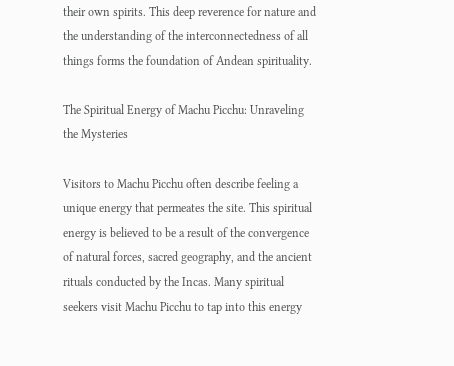their own spirits. This deep reverence for nature and the understanding of the interconnectedness of all things forms the foundation of Andean spirituality.

The Spiritual Energy of Machu Picchu: Unraveling the Mysteries

Visitors to Machu Picchu often describe feeling a unique energy that permeates the site. This spiritual energy is believed to be a result of the convergence of natural forces, sacred geography, and the ancient rituals conducted by the Incas. Many spiritual seekers visit Machu Picchu to tap into this energy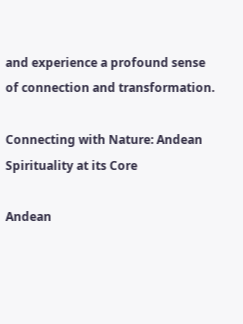and experience a profound sense of connection and transformation.

Connecting with Nature: Andean Spirituality at its Core

Andean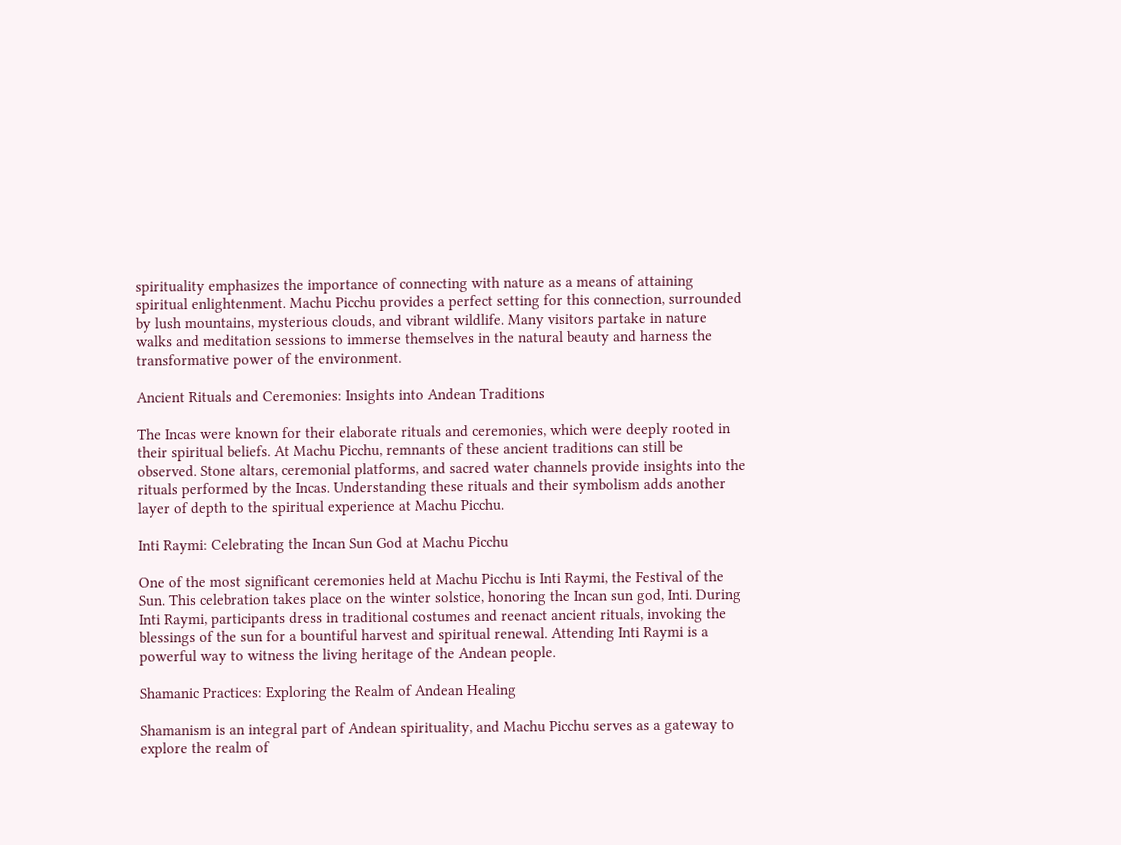spirituality emphasizes the importance of connecting with nature as a means of attaining spiritual enlightenment. Machu Picchu provides a perfect setting for this connection, surrounded by lush mountains, mysterious clouds, and vibrant wildlife. Many visitors partake in nature walks and meditation sessions to immerse themselves in the natural beauty and harness the transformative power of the environment.

Ancient Rituals and Ceremonies: Insights into Andean Traditions

The Incas were known for their elaborate rituals and ceremonies, which were deeply rooted in their spiritual beliefs. At Machu Picchu, remnants of these ancient traditions can still be observed. Stone altars, ceremonial platforms, and sacred water channels provide insights into the rituals performed by the Incas. Understanding these rituals and their symbolism adds another layer of depth to the spiritual experience at Machu Picchu.

Inti Raymi: Celebrating the Incan Sun God at Machu Picchu

One of the most significant ceremonies held at Machu Picchu is Inti Raymi, the Festival of the Sun. This celebration takes place on the winter solstice, honoring the Incan sun god, Inti. During Inti Raymi, participants dress in traditional costumes and reenact ancient rituals, invoking the blessings of the sun for a bountiful harvest and spiritual renewal. Attending Inti Raymi is a powerful way to witness the living heritage of the Andean people.

Shamanic Practices: Exploring the Realm of Andean Healing

Shamanism is an integral part of Andean spirituality, and Machu Picchu serves as a gateway to explore the realm of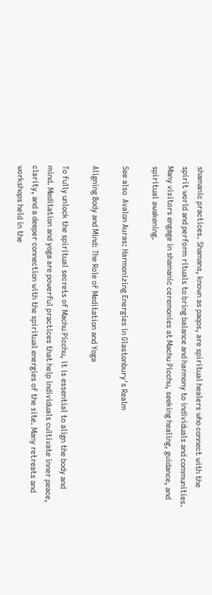shamanic practices. Shamans, known as paqos, are spiritual healers who connect with the spirit world and perform rituals to bring balance and harmony to individuals and communities. Many visitors engage in shamanic ceremonies at Machu Picchu, seeking healing, guidance, and spiritual awakening.

See also  Avalon Auras: Harmonizing Energies in Glastonbury's Realm

Aligning Body and Mind: The Role of Meditation and Yoga

To fully unlock the spiritual secrets of Machu Picchu, it is essential to align the body and mind. Meditation and yoga are powerful practices that help individuals cultivate inner peace, clarity, and a deeper connection with the spiritual energies of the site. Many retreats and workshops held in the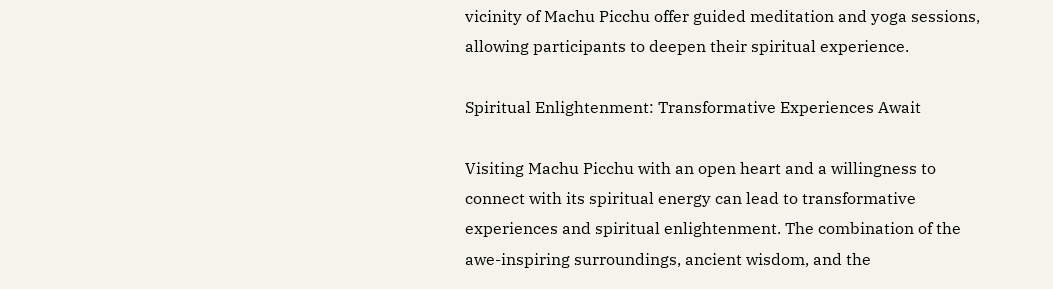vicinity of Machu Picchu offer guided meditation and yoga sessions, allowing participants to deepen their spiritual experience.

Spiritual Enlightenment: Transformative Experiences Await

Visiting Machu Picchu with an open heart and a willingness to connect with its spiritual energy can lead to transformative experiences and spiritual enlightenment. The combination of the awe-inspiring surroundings, ancient wisdom, and the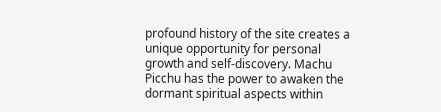profound history of the site creates a unique opportunity for personal growth and self-discovery. Machu Picchu has the power to awaken the dormant spiritual aspects within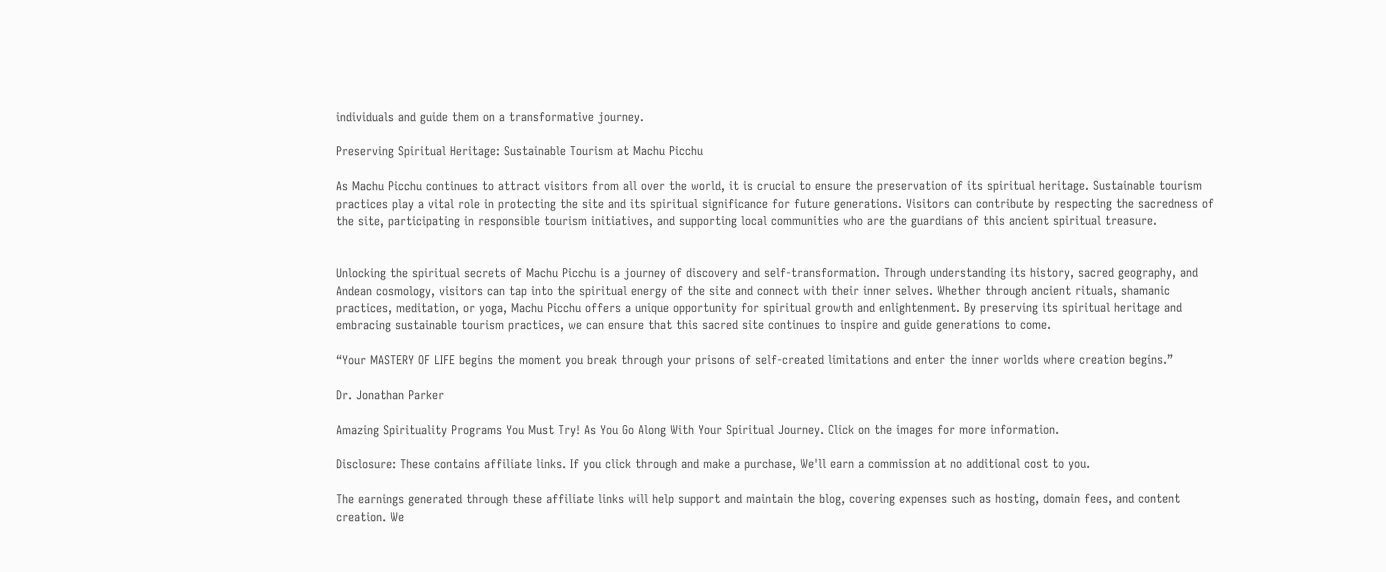individuals and guide them on a transformative journey.

Preserving Spiritual Heritage: Sustainable Tourism at Machu Picchu

As Machu Picchu continues to attract visitors from all over the world, it is crucial to ensure the preservation of its spiritual heritage. Sustainable tourism practices play a vital role in protecting the site and its spiritual significance for future generations. Visitors can contribute by respecting the sacredness of the site, participating in responsible tourism initiatives, and supporting local communities who are the guardians of this ancient spiritual treasure.


Unlocking the spiritual secrets of Machu Picchu is a journey of discovery and self-transformation. Through understanding its history, sacred geography, and Andean cosmology, visitors can tap into the spiritual energy of the site and connect with their inner selves. Whether through ancient rituals, shamanic practices, meditation, or yoga, Machu Picchu offers a unique opportunity for spiritual growth and enlightenment. By preserving its spiritual heritage and embracing sustainable tourism practices, we can ensure that this sacred site continues to inspire and guide generations to come.

“Your MASTERY OF LIFE begins the moment you break through your prisons of self-created limitations and enter the inner worlds where creation begins.”

Dr. Jonathan Parker

Amazing Spirituality Programs You Must Try! As You Go Along With Your Spiritual Journey. Click on the images for more information.

Disclosure: These contains affiliate links. If you click through and make a purchase, We'll earn a commission at no additional cost to you.

The earnings generated through these affiliate links will help support and maintain the blog, covering expenses such as hosting, domain fees, and content creation. We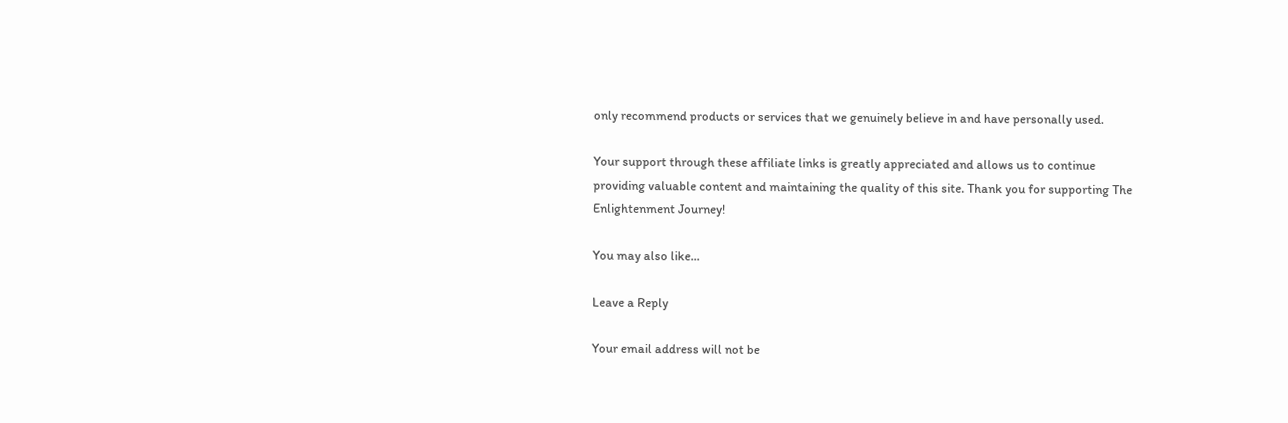only recommend products or services that we genuinely believe in and have personally used.

Your support through these affiliate links is greatly appreciated and allows us to continue providing valuable content and maintaining the quality of this site. Thank you for supporting The Enlightenment Journey!

You may also like...

Leave a Reply

Your email address will not be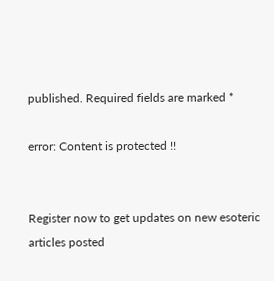published. Required fields are marked *

error: Content is protected !!


Register now to get updates on new esoteric articles posted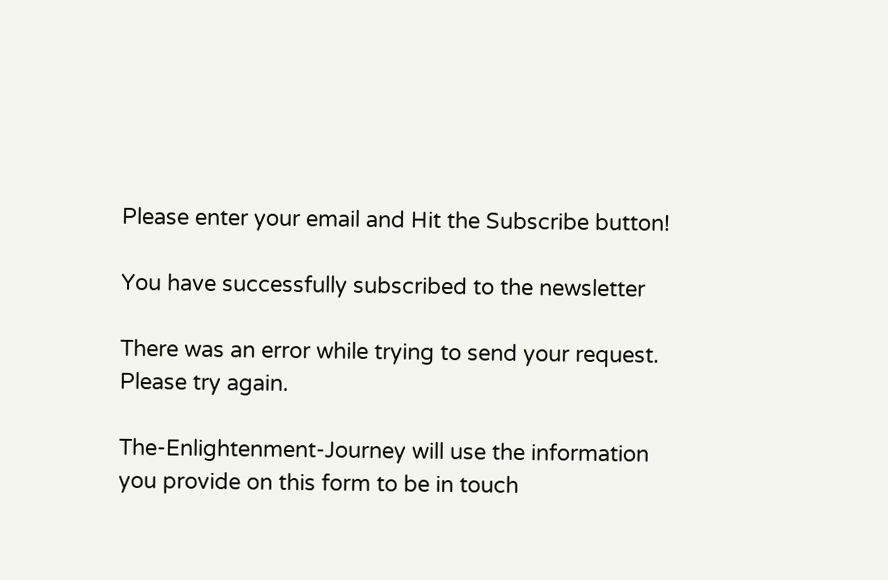Please enter your email and Hit the Subscribe button!

You have successfully subscribed to the newsletter

There was an error while trying to send your request. Please try again.

The-Enlightenment-Journey will use the information you provide on this form to be in touch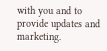with you and to provide updates and marketing.